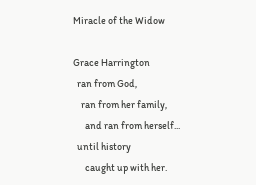Miracle of the Widow

Grace Harrington
  ran from God,
    ran from her family,
      and ran from herself...
  until history
      caught up with her.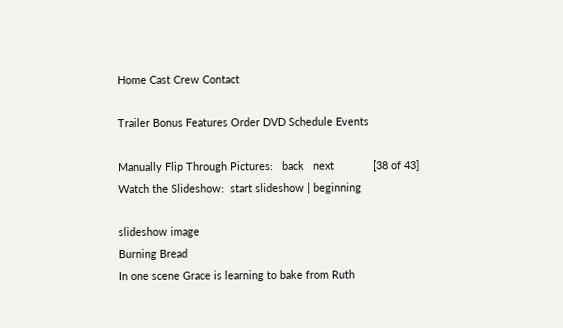Home Cast Crew Contact

Trailer Bonus Features Order DVD Schedule Events

Manually Flip Through Pictures:   back   next             [38 of 43]             Watch the Slideshow:  start slideshow | beginning

slideshow image
Burning Bread
In one scene Grace is learning to bake from Ruth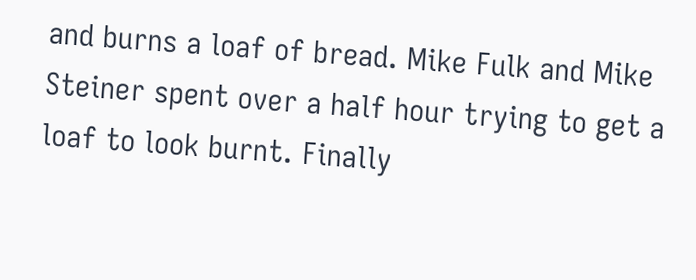and burns a loaf of bread. Mike Fulk and Mike Steiner spent over a half hour trying to get a loaf to look burnt. Finally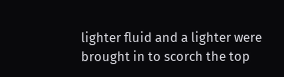lighter fluid and a lighter were brought in to scorch the top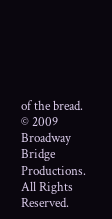of the bread.
© 2009 Broadway Bridge Productions. All Rights Reserved.